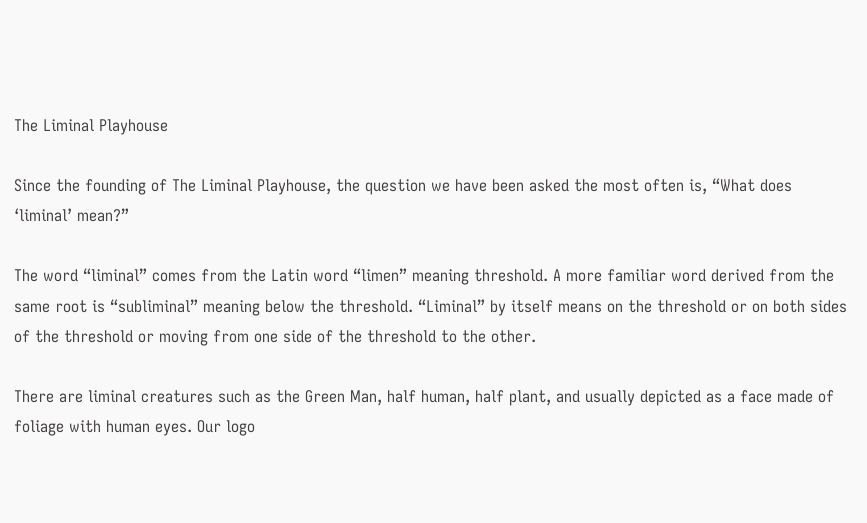The Liminal Playhouse

Since the founding of The Liminal Playhouse, the question we have been asked the most often is, “What does ‘liminal’ mean?”

The word “liminal” comes from the Latin word “limen” meaning threshold. A more familiar word derived from the same root is “subliminal” meaning below the threshold. “Liminal” by itself means on the threshold or on both sides of the threshold or moving from one side of the threshold to the other.

There are liminal creatures such as the Green Man, half human, half plant, and usually depicted as a face made of foliage with human eyes. Our logo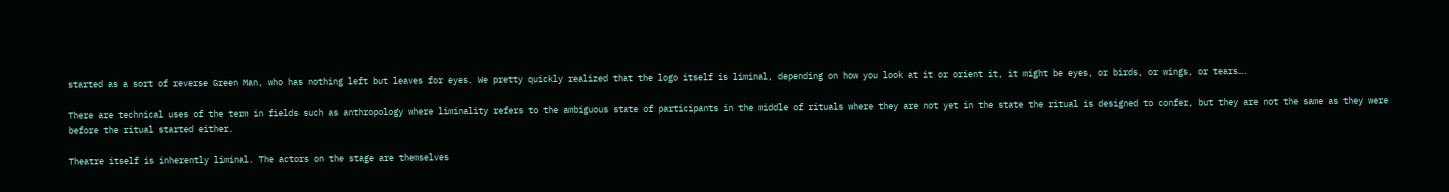started as a sort of reverse Green Man, who has nothing left but leaves for eyes. We pretty quickly realized that the logo itself is liminal, depending on how you look at it or orient it, it might be eyes, or birds, or wings, or tears….

There are technical uses of the term in fields such as anthropology where liminality refers to the ambiguous state of participants in the middle of rituals where they are not yet in the state the ritual is designed to confer, but they are not the same as they were before the ritual started either.

Theatre itself is inherently liminal. The actors on the stage are themselves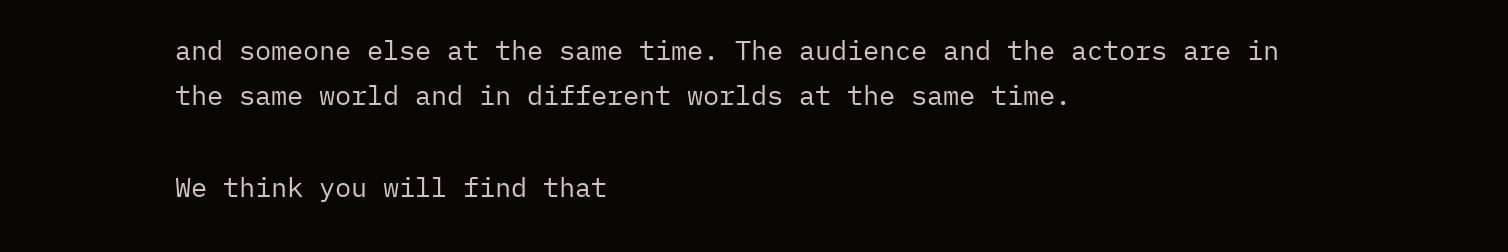and someone else at the same time. The audience and the actors are in the same world and in different worlds at the same time.

We think you will find that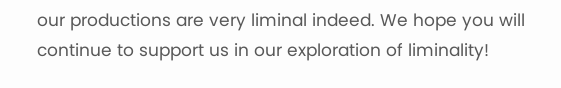our productions are very liminal indeed. We hope you will continue to support us in our exploration of liminality!